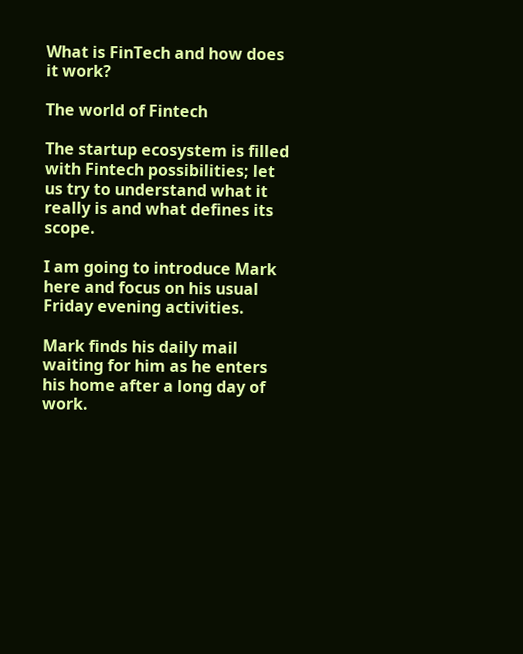What is FinTech and how does it work?

The world of Fintech

The startup ecosystem is filled with Fintech possibilities; let us try to understand what it really is and what defines its scope.

I am going to introduce Mark here and focus on his usual Friday evening activities.

Mark finds his daily mail waiting for him as he enters his home after a long day of work.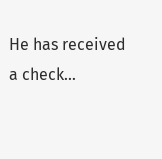He has received a check…